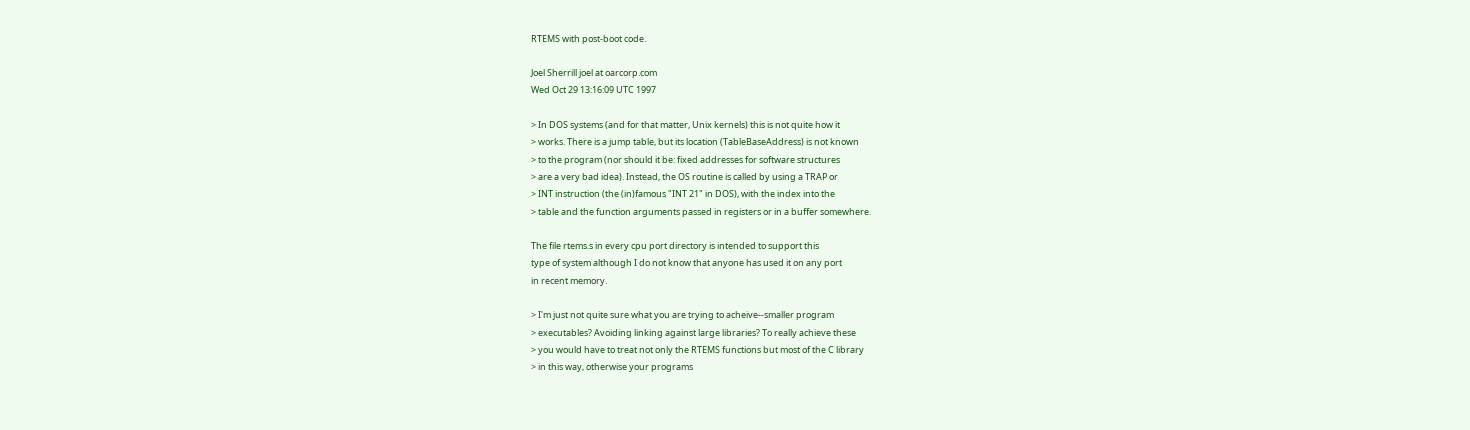RTEMS with post-boot code.

Joel Sherrill joel at oarcorp.com
Wed Oct 29 13:16:09 UTC 1997

> In DOS systems (and for that matter, Unix kernels) this is not quite how it
> works. There is a jump table, but its location (TableBaseAddress) is not known
> to the program (nor should it be: fixed addresses for software structures
> are a very bad idea). Instead, the OS routine is called by using a TRAP or
> INT instruction (the (in)famous "INT 21" in DOS), with the index into the
> table and the function arguments passed in registers or in a buffer somewhere.

The file rtems.s in every cpu port directory is intended to support this
type of system although I do not know that anyone has used it on any port
in recent memory.

> I'm just not quite sure what you are trying to acheive--smaller program
> executables? Avoiding linking against large libraries? To really achieve these
> you would have to treat not only the RTEMS functions but most of the C library
> in this way, otherwise your programs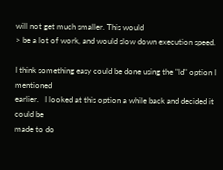will not get much smaller. This would
> be a lot of work, and would slow down execution speed.

I think something easy could be done using the "ld" option I mentioned
earlier.   I looked at this option a while back and decided it could be
made to do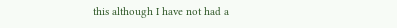this although I have not had a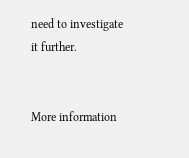need to investigate it further.


More information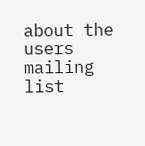about the users mailing list